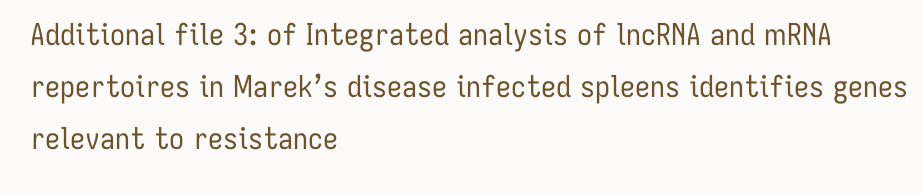Additional file 3: of Integrated analysis of lncRNA and mRNA repertoires in Marek’s disease infected spleens identifies genes relevant to resistance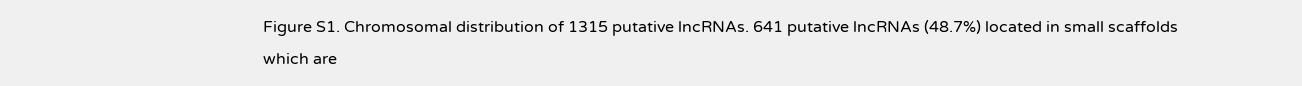Figure S1. Chromosomal distribution of 1315 putative lncRNAs. 641 putative lncRNAs (48.7%) located in small scaffolds which are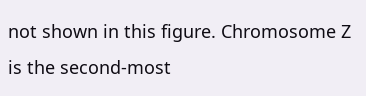not shown in this figure. Chromosome Z is the second-most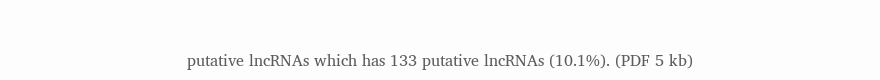putative lncRNAs which has 133 putative lncRNAs (10.1%). (PDF 5 kb)